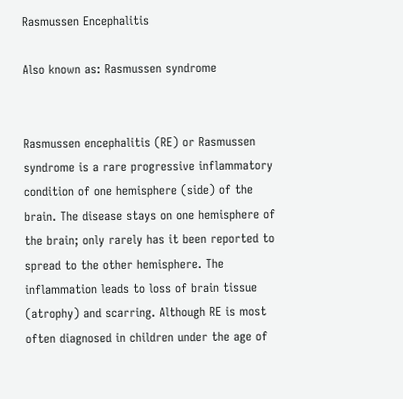Rasmussen Encephalitis

Also known as: Rasmussen syndrome


Rasmussen encephalitis (RE) or Rasmussen syndrome is a rare progressive inflammatory condition of one hemisphere (side) of the brain. The disease stays on one hemisphere of the brain; only rarely has it been reported to spread to the other hemisphere. The inflammation leads to loss of brain tissue (atrophy) and scarring. Although RE is most often diagnosed in children under the age of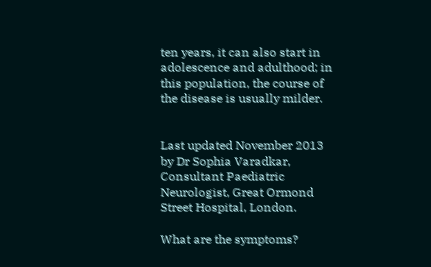ten years, it can also start in adolescence and adulthood; in this population, the course of the disease is usually milder.


Last updated November 2013 by Dr Sophia Varadkar, Consultant Paediatric Neurologist, Great Ormond Street Hospital, London.

What are the symptoms?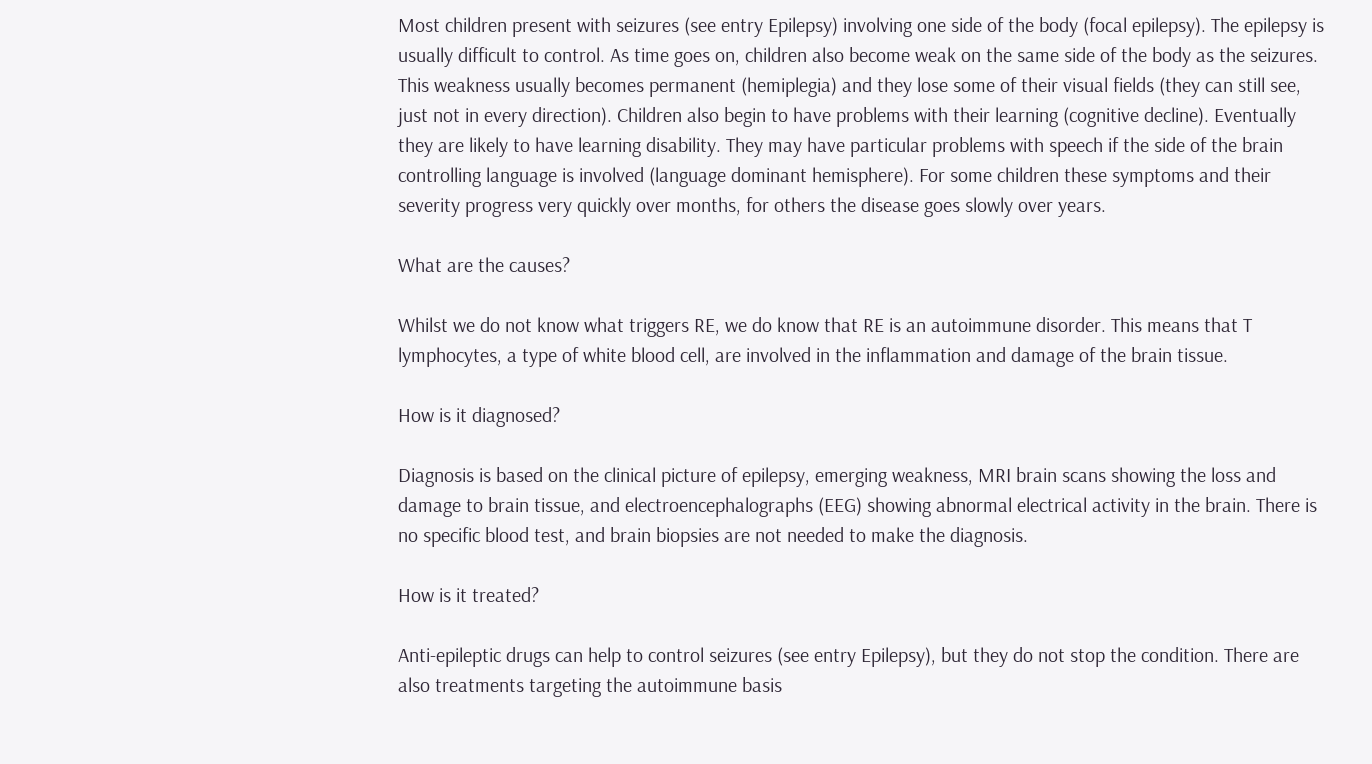Most children present with seizures (see entry Epilepsy) involving one side of the body (focal epilepsy). The epilepsy is usually difficult to control. As time goes on, children also become weak on the same side of the body as the seizures. This weakness usually becomes permanent (hemiplegia) and they lose some of their visual fields (they can still see, just not in every direction). Children also begin to have problems with their learning (cognitive decline). Eventually they are likely to have learning disability. They may have particular problems with speech if the side of the brain controlling language is involved (language dominant hemisphere). For some children these symptoms and their severity progress very quickly over months, for others the disease goes slowly over years.

What are the causes?

Whilst we do not know what triggers RE, we do know that RE is an autoimmune disorder. This means that T lymphocytes, a type of white blood cell, are involved in the inflammation and damage of the brain tissue.

How is it diagnosed?

Diagnosis is based on the clinical picture of epilepsy, emerging weakness, MRI brain scans showing the loss and damage to brain tissue, and electroencephalographs (EEG) showing abnormal electrical activity in the brain. There is no specific blood test, and brain biopsies are not needed to make the diagnosis.

How is it treated?

Anti-epileptic drugs can help to control seizures (see entry Epilepsy), but they do not stop the condition. There are also treatments targeting the autoimmune basis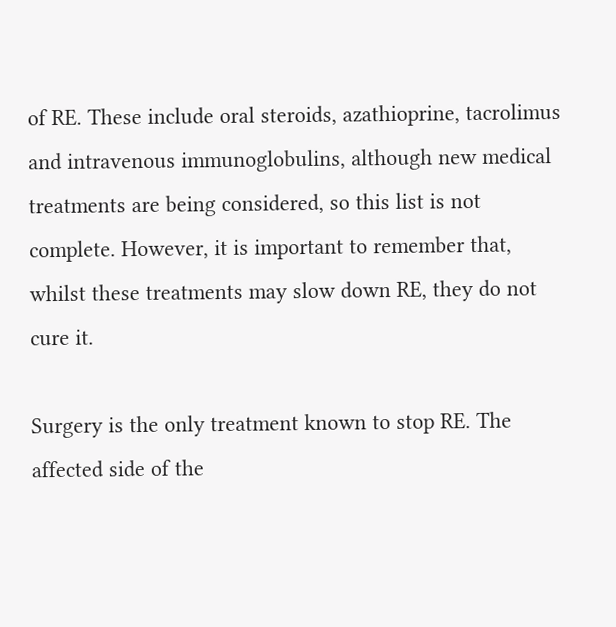of RE. These include oral steroids, azathioprine, tacrolimus and intravenous immunoglobulins, although new medical treatments are being considered, so this list is not complete. However, it is important to remember that, whilst these treatments may slow down RE, they do not cure it.

Surgery is the only treatment known to stop RE. The affected side of the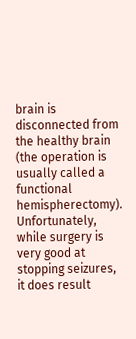brain is disconnected from the healthy brain (the operation is usually called a functional hemispherectomy). Unfortunately, while surgery is very good at stopping seizures, it does result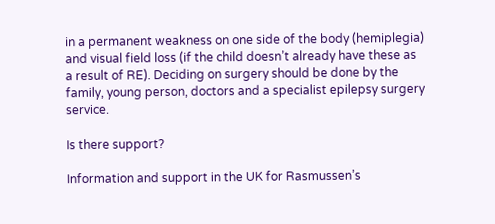in a permanent weakness on one side of the body (hemiplegia) and visual field loss (if the child doesn’t already have these as a result of RE). Deciding on surgery should be done by the family, young person, doctors and a specialist epilepsy surgery service.

Is there support?

Information and support in the UK for Rasmussen’s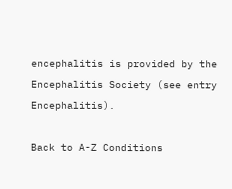encephalitis is provided by the Encephalitis Society (see entry Encephalitis).

Back to A-Z Conditions